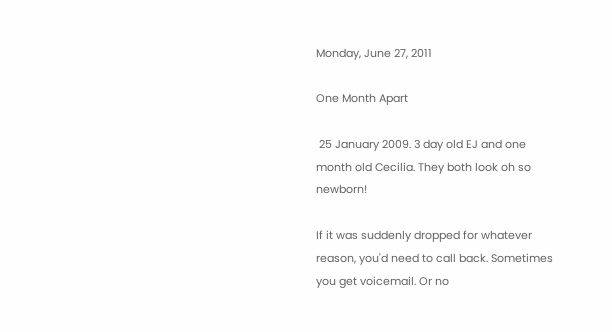Monday, June 27, 2011

One Month Apart

 25 January 2009. 3 day old EJ and one month old Cecilia. They both look oh so newborn!

If it was suddenly dropped for whatever reason, you'd need to call back. Sometimes you get voicemail. Or no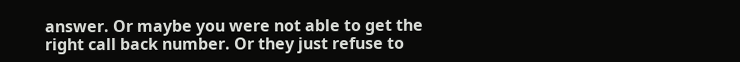answer. Or maybe you were not able to get the right call back number. Or they just refuse to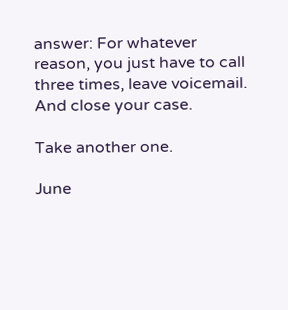answer: For whatever reason, you just have to call three times, leave voicemail. And close your case.

Take another one.

June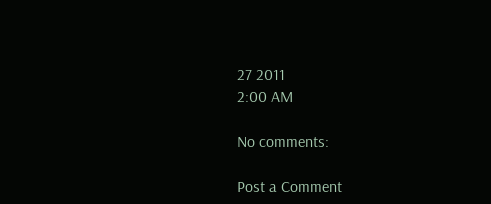27 2011
2:00 AM

No comments:

Post a Comment